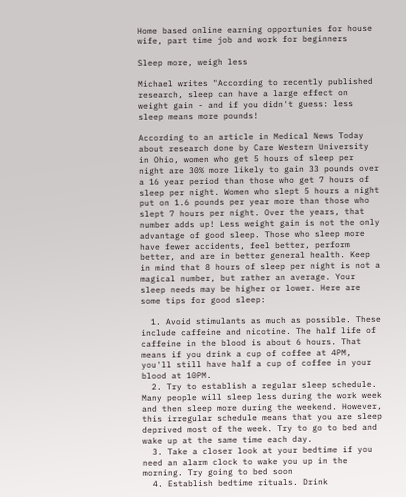Home based online earning opportunies for house wife, part time job and work for beginners

Sleep more, weigh less

Michael writes "According to recently published research, sleep can have a large effect on weight gain - and if you didn't guess: less sleep means more pounds!

According to an article in Medical News Today about research done by Care Western University in Ohio, women who get 5 hours of sleep per night are 30% more likely to gain 33 pounds over a 16 year period than those who get 7 hours of sleep per night. Women who slept 5 hours a night put on 1.6 pounds per year more than those who slept 7 hours per night. Over the years, that number adds up! Less weight gain is not the only advantage of good sleep. Those who sleep more have fewer accidents, feel better, perform better, and are in better general health. Keep in mind that 8 hours of sleep per night is not a magical number, but rather an average. Your sleep needs may be higher or lower. Here are some tips for good sleep:

  1. Avoid stimulants as much as possible. These include caffeine and nicotine. The half life of caffeine in the blood is about 6 hours. That means if you drink a cup of coffee at 4PM, you'll still have half a cup of coffee in your blood at 10PM.
  2. Try to establish a regular sleep schedule. Many people will sleep less during the work week and then sleep more during the weekend. However, this irregular schedule means that you are sleep deprived most of the week. Try to go to bed and wake up at the same time each day.
  3. Take a closer look at your bedtime if you need an alarm clock to wake you up in the morning. Try going to bed soon
  4. Establish bedtime rituals. Drink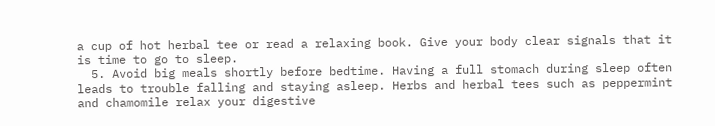a cup of hot herbal tee or read a relaxing book. Give your body clear signals that it is time to go to sleep.
  5. Avoid big meals shortly before bedtime. Having a full stomach during sleep often leads to trouble falling and staying asleep. Herbs and herbal tees such as peppermint and chamomile relax your digestive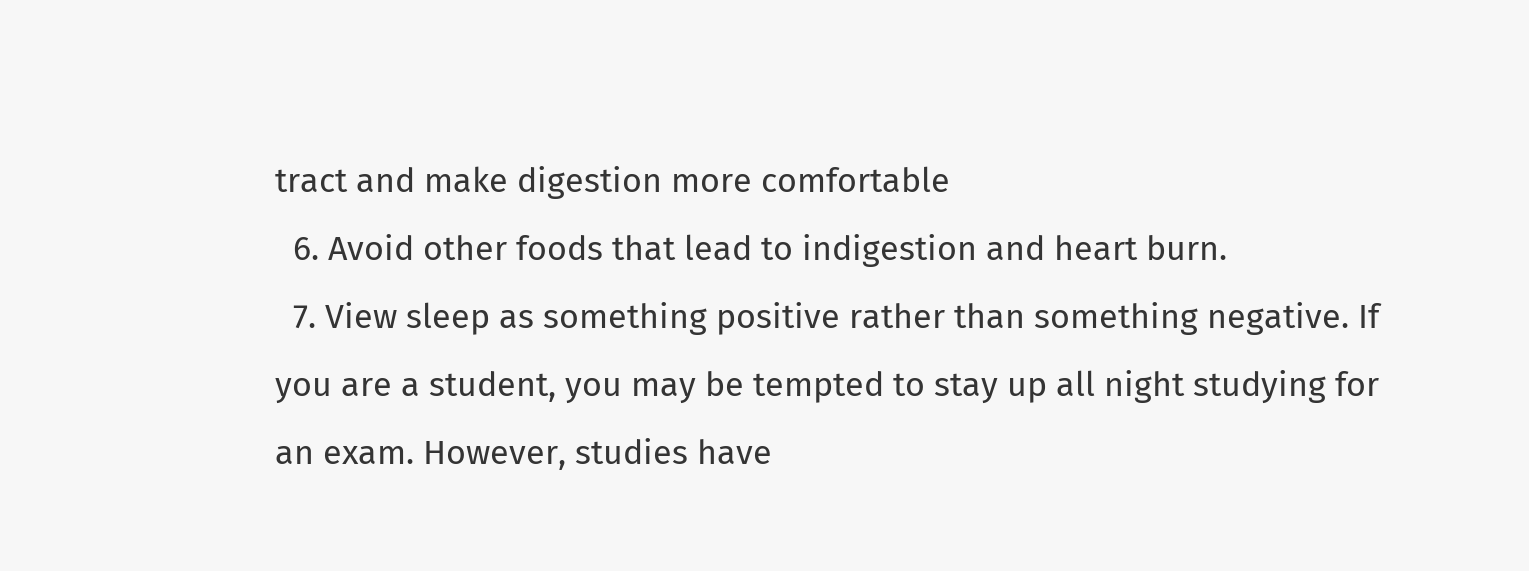tract and make digestion more comfortable
  6. Avoid other foods that lead to indigestion and heart burn.
  7. View sleep as something positive rather than something negative. If you are a student, you may be tempted to stay up all night studying for an exam. However, studies have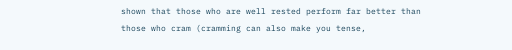shown that those who are well rested perform far better than those who cram (cramming can also make you tense,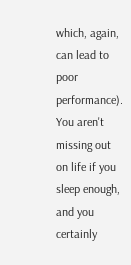which, again, can lead to poor performance). You aren't missing out on life if you sleep enough, and you certainly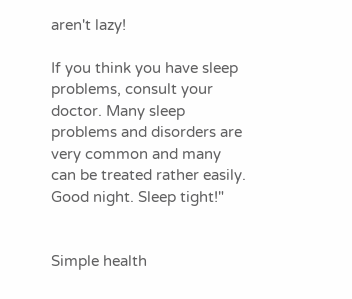aren't lazy!

If you think you have sleep problems, consult your doctor. Many sleep problems and disorders are very common and many can be treated rather easily. Good night. Sleep tight!"


Simple health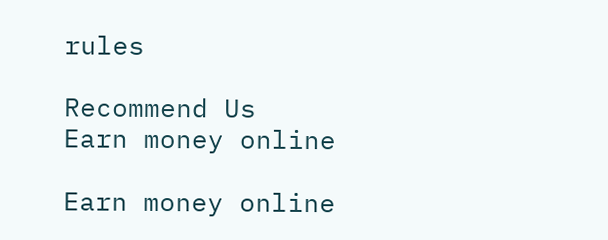rules

Recommend Us
Earn money online

Earn money online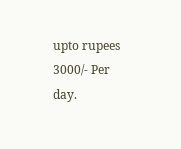upto rupees 3000/- Per day.